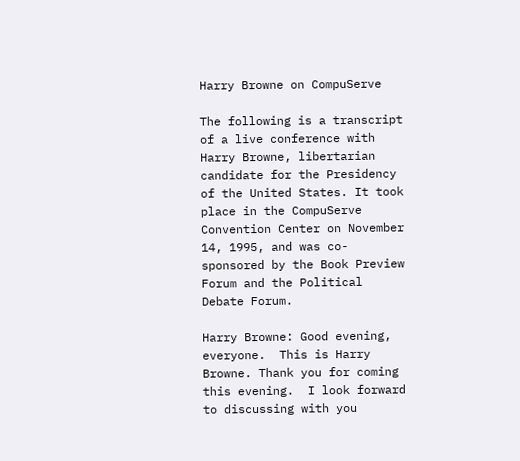Harry Browne on CompuServe

The following is a transcript of a live conference with Harry Browne, libertarian candidate for the Presidency of the United States. It took place in the CompuServe Convention Center on November 14, 1995, and was co-sponsored by the Book Preview Forum and the Political Debate Forum.

Harry Browne: Good evening, everyone.  This is Harry
Browne. Thank you for coming this evening.  I look forward
to discussing with you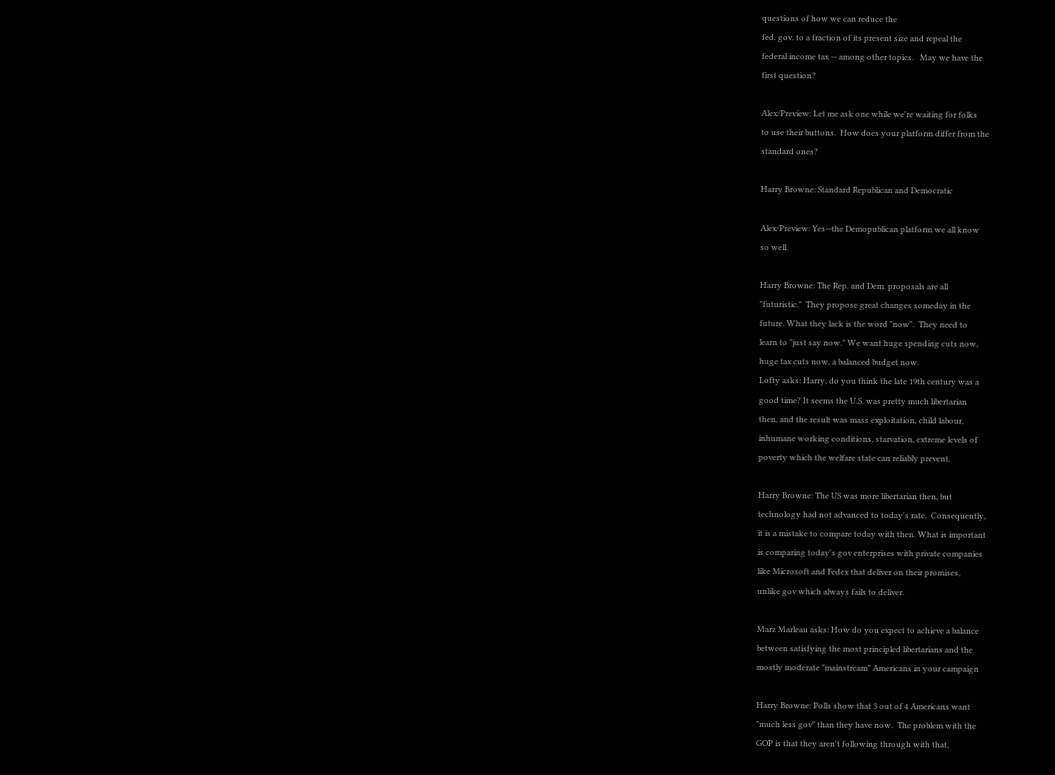questions of how we can reduce the
fed. gov. to a fraction of its present size and repeal the
federal income tax -- among other topics.   May we have the
first question?

Alex/Preview: Let me ask one while we're waiting for folks
to use their buttons.  How does your platform differ from the
standard ones?

Harry Browne: Standard Republican and Democratic

Alex/Preview: Yes--the Demopublican platform we all know
so well.

Harry Browne: The Rep. and Dem. proposals are all
"futuristic."  They propose great changes someday in the
future. What they lack is the word "now".  They need to
learn to "just say now." We want huge spending cuts now,
huge tax cuts now, a balanced budget now.
Lofty asks: Harry, do you think the late 19th century was a
good time? It seems the U.S. was pretty much libertarian
then, and the result was mass exploitation, child labour,
inhumane working conditions, starvation, extreme levels of
poverty which the welfare state can reliably prevent.

Harry Browne: The US was more libertarian then, but
technology had not advanced to today's rate.  Consequently,
it is a mistake to compare today with then. What is important
is comparing today's gov enterprises with private companies
like Microsoft and Fedex that deliver on their promises,
unlike gov which always fails to deliver.

Marz Marleau asks: How do you expect to achieve a balance
between satisfying the most principled libertarians and the
mostly moderate "mainstream" Americans in your campaign

Harry Browne: Polls show that 3 out of 4 Americans want
"much less gov" than they have now.  The problem with the
GOP is that they aren't following through with that,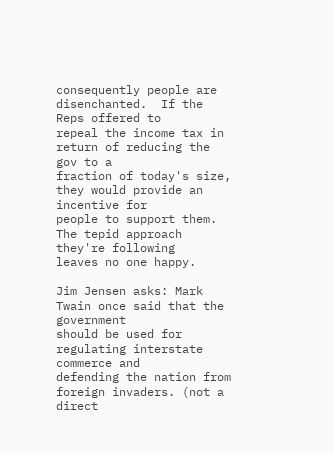consequently people are disenchanted.  If the Reps offered to
repeal the income tax in return of reducing the gov to a
fraction of today's size, they would provide an incentive for
people to support them. The tepid approach they're following
leaves no one happy.

Jim Jensen asks: Mark Twain once said that the government
should be used for regulating interstate commerce and
defending the nation from foreign invaders. (not a direct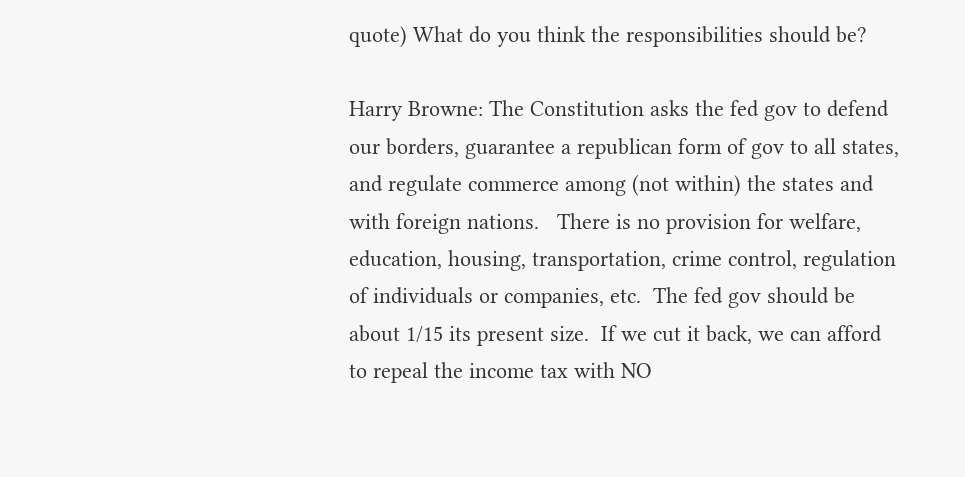quote) What do you think the responsibilities should be?

Harry Browne: The Constitution asks the fed gov to defend
our borders, guarantee a republican form of gov to all states,
and regulate commerce among (not within) the states and
with foreign nations.   There is no provision for welfare,
education, housing, transportation, crime control, regulation
of individuals or companies, etc.  The fed gov should be
about 1/15 its present size.  If we cut it back, we can afford
to repeal the income tax with NO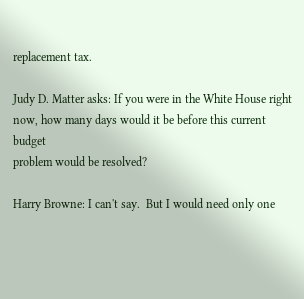replacement tax.

Judy D. Matter asks: If you were in the White House right
now, how many days would it be before this current budget
problem would be resolved?

Harry Browne: I can't say.  But I would need only one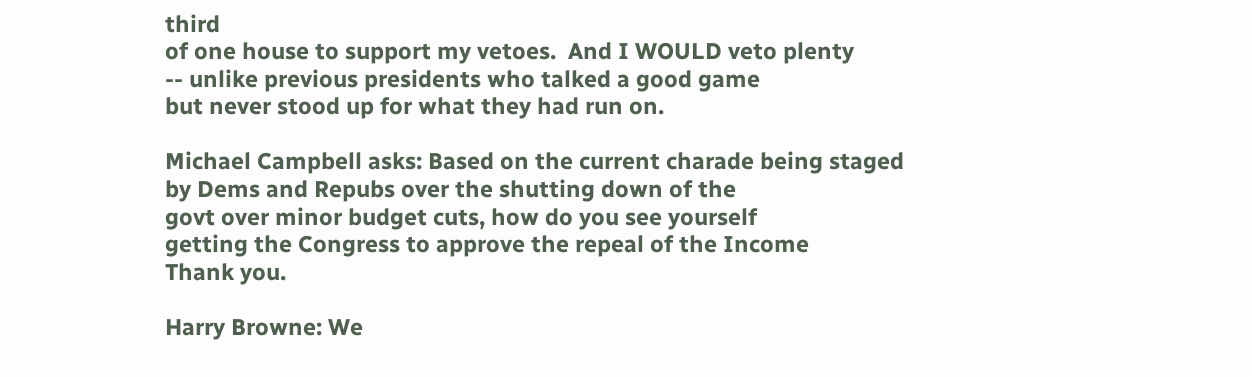third
of one house to support my vetoes.  And I WOULD veto plenty
-- unlike previous presidents who talked a good game
but never stood up for what they had run on.

Michael Campbell asks: Based on the current charade being staged
by Dems and Repubs over the shutting down of the
govt over minor budget cuts, how do you see yourself
getting the Congress to approve the repeal of the Income
Thank you.

Harry Browne: We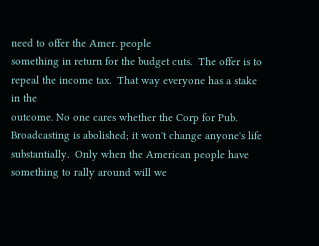need to offer the Amer. people
something in return for the budget cuts.  The offer is to
repeal the income tax.  That way everyone has a stake in the
outcome. No one cares whether the Corp for Pub.
Broadcasting is abolished; it won't change anyone's life
substantially.  Only when the American people have
something to rally around will we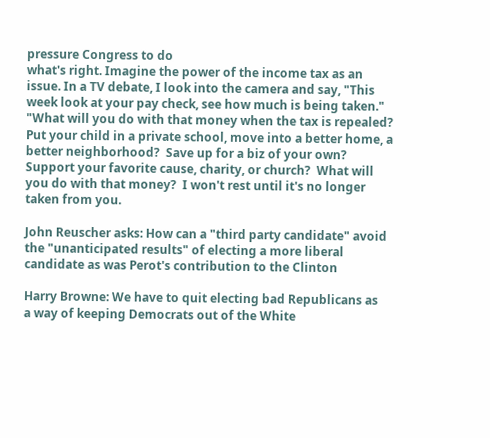pressure Congress to do
what's right. Imagine the power of the income tax as an
issue. In a TV debate, I look into the camera and say, "This
week look at your pay check, see how much is being taken."
"What will you do with that money when the tax is repealed?
Put your child in a private school, move into a better home, a
better neighborhood?  Save up for a biz of your own?
Support your favorite cause, charity, or church?  What will
you do with that money?  I won't rest until it's no longer
taken from you.

John Reuscher asks: How can a "third party candidate" avoid
the "unanticipated results" of electing a more liberal
candidate as was Perot's contribution to the Clinton

Harry Browne: We have to quit electing bad Republicans as
a way of keeping Democrats out of the White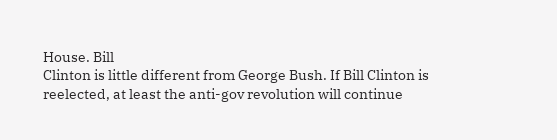House. Bill
Clinton is little different from George Bush. If Bill Clinton is
reelected, at least the anti-gov revolution will continue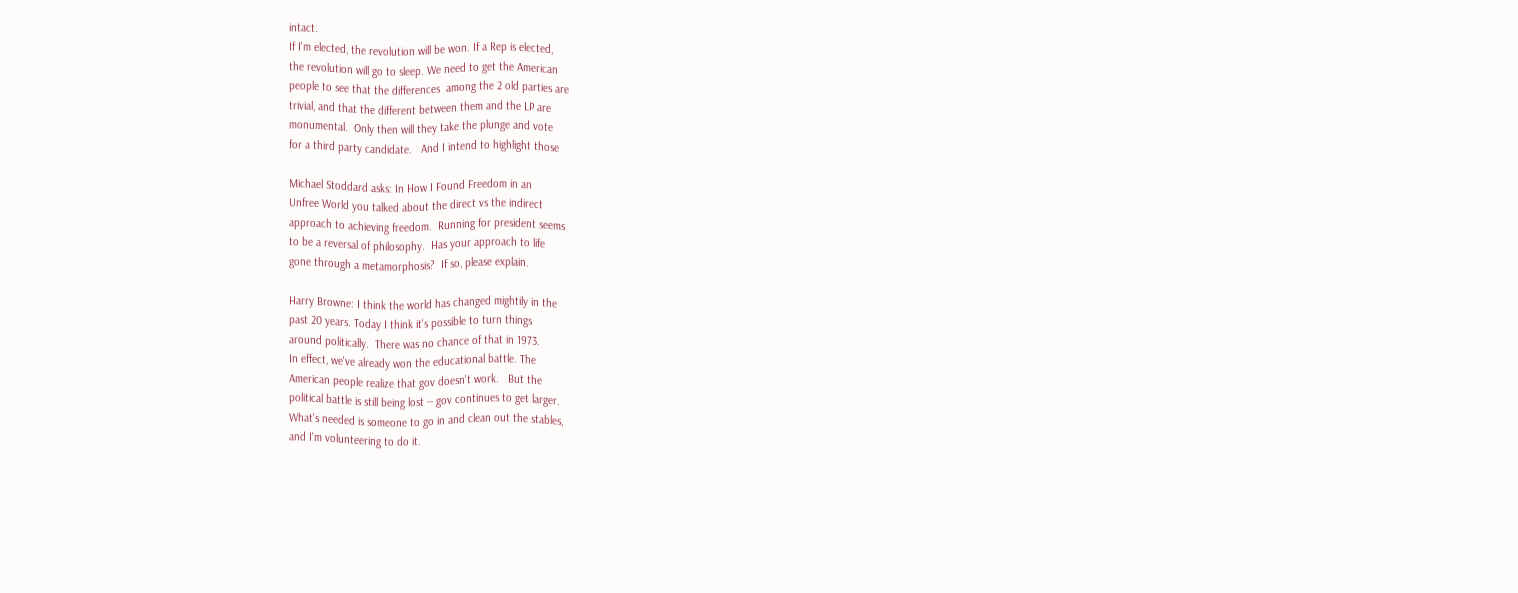intact.
If I'm elected, the revolution will be won. If a Rep is elected,
the revolution will go to sleep. We need to get the American
people to see that the differences  among the 2 old parties are
trivial, and that the different between them and the LP are
monumental.  Only then will they take the plunge and vote
for a third party candidate.   And I intend to highlight those

Michael Stoddard asks: In How I Found Freedom in an
Unfree World you talked about the direct vs the indirect
approach to achieving freedom.  Running for president seems
to be a reversal of philosophy.  Has your approach to life
gone through a metamorphosis?  If so, please explain.

Harry Browne: I think the world has changed mightily in the
past 20 years. Today I think it's possible to turn things
around politically.  There was no chance of that in 1973.
In effect, we've already won the educational battle. The
American people realize that gov doesn't work.   But the
political battle is still being lost -- gov continues to get larger.
What's needed is someone to go in and clean out the stables,
and I'm volunteering to do it.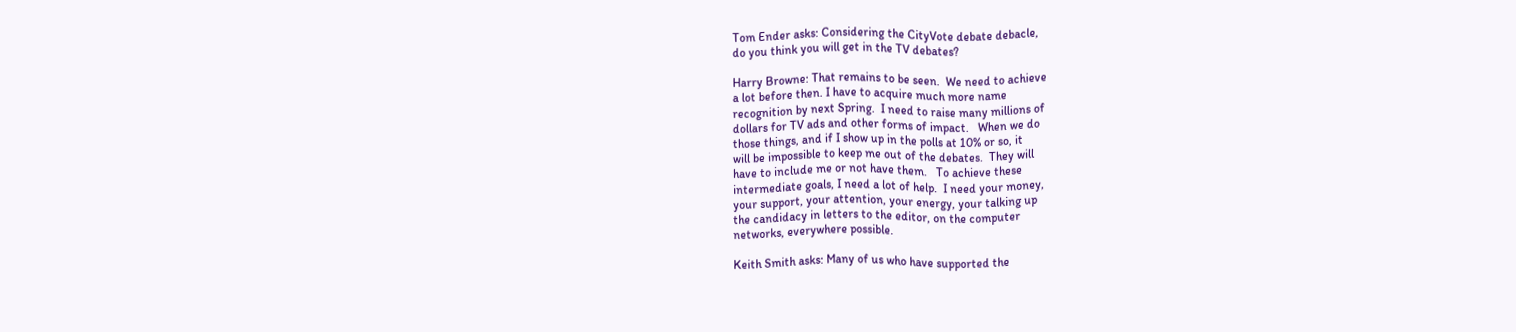Tom Ender asks: Considering the CityVote debate debacle,
do you think you will get in the TV debates?

Harry Browne: That remains to be seen.  We need to achieve
a lot before then. I have to acquire much more name
recognition by next Spring.  I need to raise many millions of
dollars for TV ads and other forms of impact.   When we do
those things, and if I show up in the polls at 10% or so, it
will be impossible to keep me out of the debates.  They will
have to include me or not have them.   To achieve these
intermediate goals, I need a lot of help.  I need your money,
your support, your attention, your energy, your talking up
the candidacy in letters to the editor, on the computer
networks, everywhere possible.

Keith Smith asks: Many of us who have supported the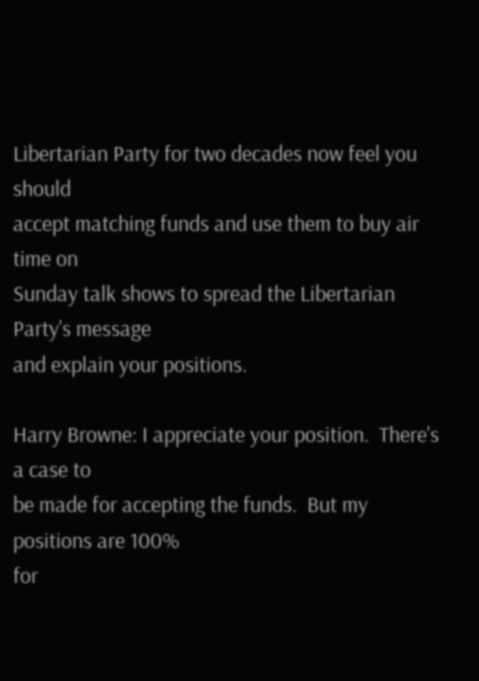Libertarian Party for two decades now feel you should
accept matching funds and use them to buy air time on
Sunday talk shows to spread the Libertarian Party's message
and explain your positions.

Harry Browne: I appreciate your position.  There's a case to
be made for accepting the funds.  But my positions are 100%
for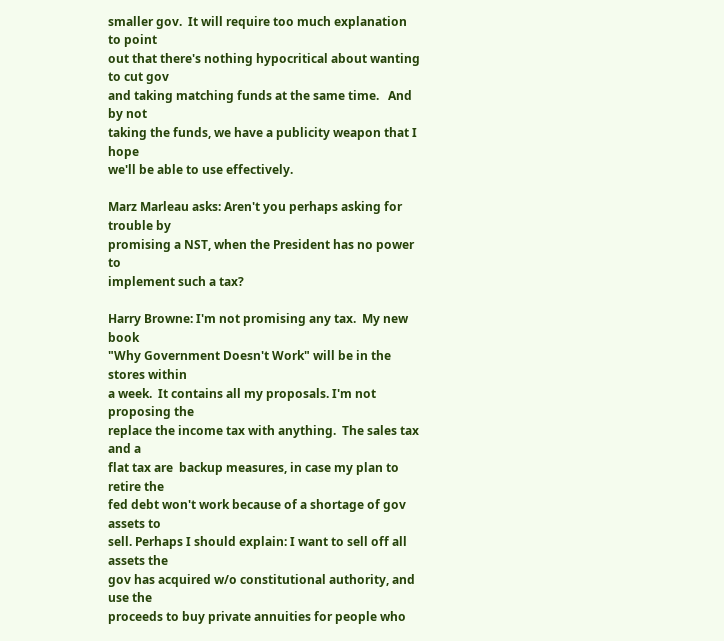smaller gov.  It will require too much explanation to point
out that there's nothing hypocritical about wanting to cut gov
and taking matching funds at the same time.   And by not
taking the funds, we have a publicity weapon that I hope
we'll be able to use effectively.

Marz Marleau asks: Aren't you perhaps asking for trouble by
promising a NST, when the President has no power to
implement such a tax?

Harry Browne: I'm not promising any tax.  My new book
"Why Government Doesn't Work" will be in the stores within
a week.  It contains all my proposals. I'm not proposing the
replace the income tax with anything.  The sales tax and a
flat tax are  backup measures, in case my plan to retire the
fed debt won't work because of a shortage of gov assets to
sell. Perhaps I should explain: I want to sell off all assets the
gov has acquired w/o constitutional authority, and use the
proceeds to buy private annuities for people who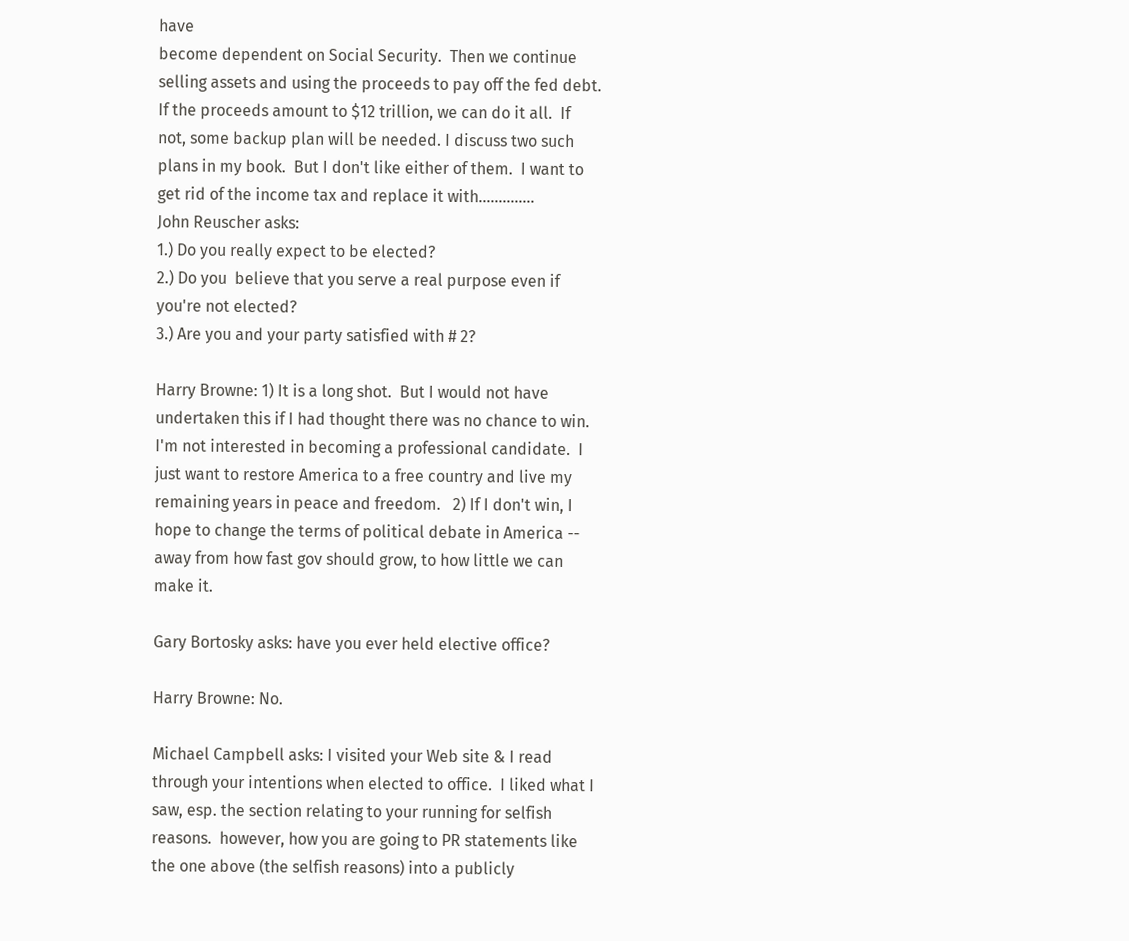have
become dependent on Social Security.  Then we continue
selling assets and using the proceeds to pay off the fed debt.
If the proceeds amount to $12 trillion, we can do it all.  If
not, some backup plan will be needed. I discuss two such
plans in my book.  But I don't like either of them.  I want to
get rid of the income tax and replace it with..............
John Reuscher asks:
1.) Do you really expect to be elected?
2.) Do you  believe that you serve a real purpose even if
you're not elected?
3.) Are you and your party satisfied with # 2?

Harry Browne: 1) It is a long shot.  But I would not have
undertaken this if I had thought there was no chance to win.
I'm not interested in becoming a professional candidate.  I
just want to restore America to a free country and live my
remaining years in peace and freedom.   2) If I don't win, I
hope to change the terms of political debate in America --
away from how fast gov should grow, to how little we can
make it.

Gary Bortosky asks: have you ever held elective office?

Harry Browne: No.

Michael Campbell asks: I visited your Web site & I read
through your intentions when elected to office.  I liked what I
saw, esp. the section relating to your running for selfish
reasons.  however, how you are going to PR statements like
the one above (the selfish reasons) into a publicly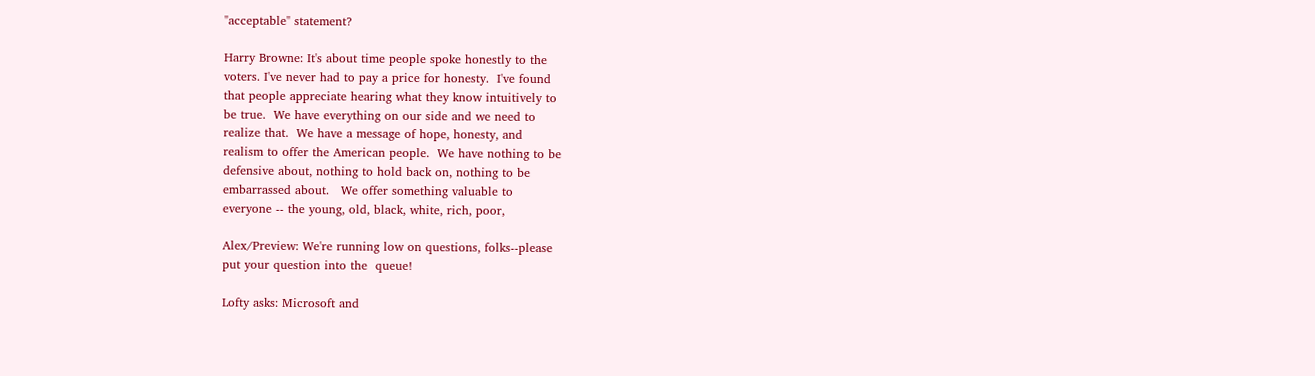"acceptable" statement?

Harry Browne: It's about time people spoke honestly to the
voters. I've never had to pay a price for honesty.  I've found
that people appreciate hearing what they know intuitively to
be true.  We have everything on our side and we need to
realize that.  We have a message of hope, honesty, and
realism to offer the American people.  We have nothing to be
defensive about, nothing to hold back on, nothing to be
embarrassed about.   We offer something valuable to
everyone -- the young, old, black, white, rich, poor,

Alex/Preview: We're running low on questions, folks--please
put your question into the  queue!

Lofty asks: Microsoft and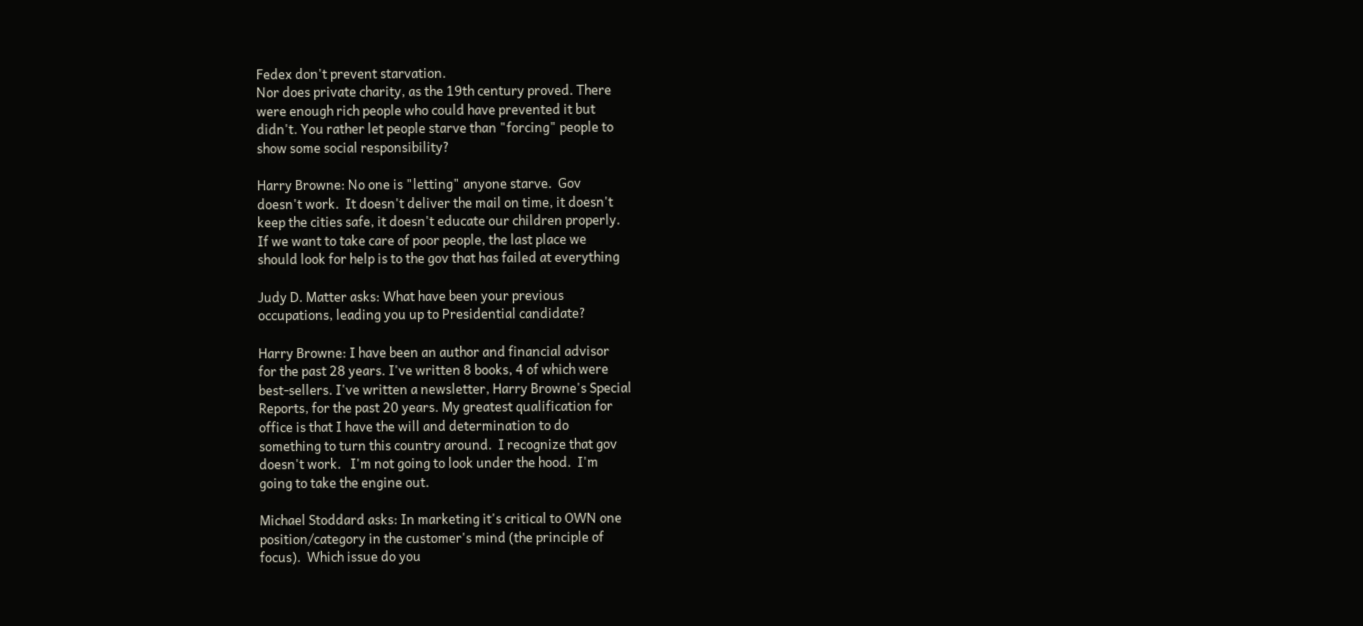Fedex don't prevent starvation.
Nor does private charity, as the 19th century proved. There
were enough rich people who could have prevented it but
didn't. You rather let people starve than "forcing" people to
show some social responsibility?

Harry Browne: No one is "letting" anyone starve.  Gov
doesn't work.  It doesn't deliver the mail on time, it doesn't
keep the cities safe, it doesn't educate our children properly.
If we want to take care of poor people, the last place we
should look for help is to the gov that has failed at everything

Judy D. Matter asks: What have been your previous
occupations, leading you up to Presidential candidate?

Harry Browne: I have been an author and financial advisor
for the past 28 years. I've written 8 books, 4 of which were
best-sellers. I've written a newsletter, Harry Browne's Special
Reports, for the past 20 years. My greatest qualification for
office is that I have the will and determination to do
something to turn this country around.  I recognize that gov
doesn't work.   I'm not going to look under the hood.  I'm
going to take the engine out.

Michael Stoddard asks: In marketing it's critical to OWN one
position/category in the customer's mind (the principle of
focus).  Which issue do you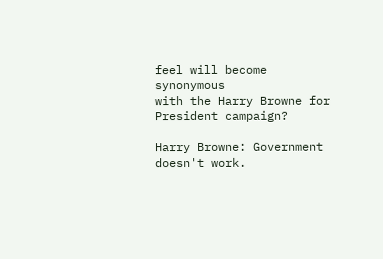feel will become synonymous
with the Harry Browne for President campaign?

Harry Browne: Government doesn't work.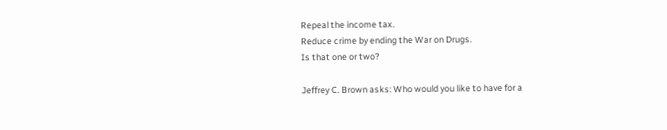Repeal the income tax.
Reduce crime by ending the War on Drugs.
Is that one or two?

Jeffrey C. Brown asks: Who would you like to have for a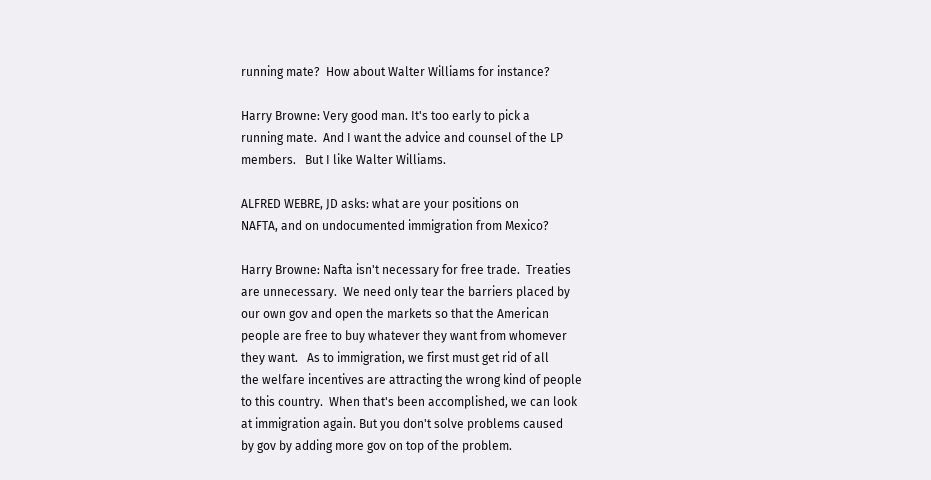running mate?  How about Walter Williams for instance?

Harry Browne: Very good man. It's too early to pick a
running mate.  And I want the advice and counsel of the LP
members.   But I like Walter Williams.

ALFRED WEBRE, JD asks: what are your positions on
NAFTA, and on undocumented immigration from Mexico?

Harry Browne: Nafta isn't necessary for free trade.  Treaties
are unnecessary.  We need only tear the barriers placed by
our own gov and open the markets so that the American
people are free to buy whatever they want from whomever
they want.   As to immigration, we first must get rid of all
the welfare incentives are attracting the wrong kind of people
to this country.  When that's been accomplished, we can look
at immigration again. But you don't solve problems caused
by gov by adding more gov on top of the problem.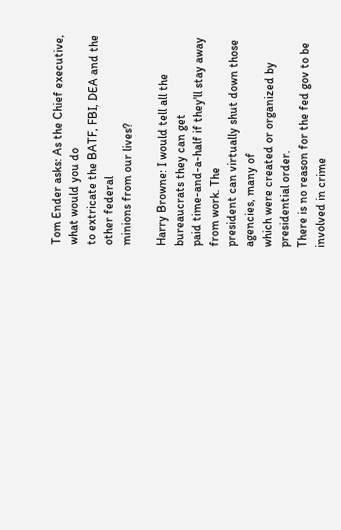Tom Ender asks: As the Chief executive, what would you do
to extricate the BATF, FBI, DEA and the other federal
minions from our lives?

Harry Browne: I would tell all the bureaucrats they can get
paid time-and-a-half if they'll stay away from work. The
president can virtually shut down those agencies, many of
which were created or organized by presidential order.
There is no reason for the fed gov to be involved in crime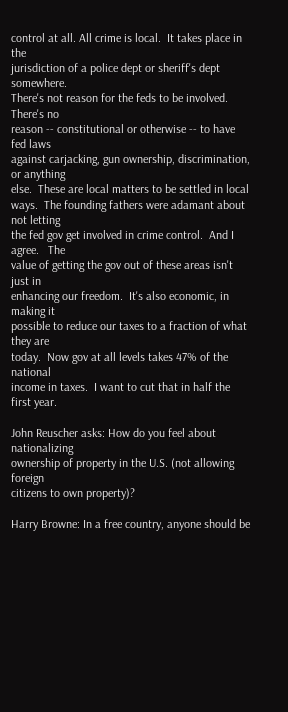control at all. All crime is local.  It takes place in the
jurisdiction of a police dept or sheriff's dept somewhere.
There's not reason for the feds to be involved.  There's no
reason -- constitutional or otherwise -- to have fed laws
against carjacking, gun ownership, discrimination, or anything
else.  These are local matters to be settled in local
ways.  The founding fathers were adamant about not letting
the fed gov get involved in crime control.  And I agree.   The
value of getting the gov out of these areas isn't just in
enhancing our freedom.  It's also economic, in making it
possible to reduce our taxes to a fraction of what they are
today.  Now gov at all levels takes 47% of the national
income in taxes.  I want to cut that in half the first year.

John Reuscher asks: How do you feel about nationalizing
ownership of property in the U.S. (not allowing foreign
citizens to own property)?

Harry Browne: In a free country, anyone should be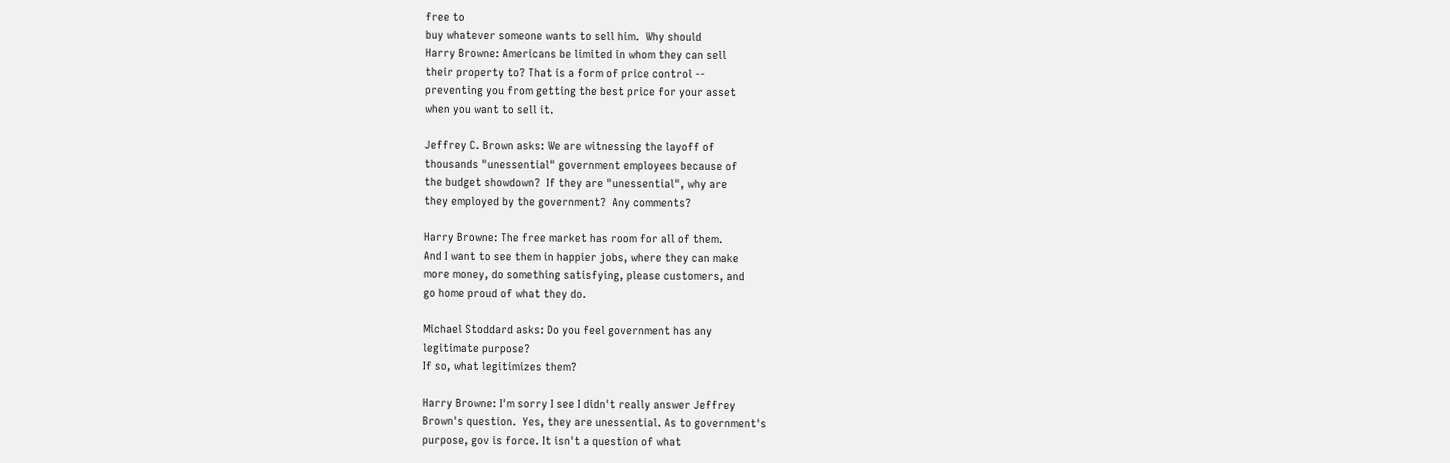free to
buy whatever someone wants to sell him.  Why should
Harry Browne: Americans be limited in whom they can sell
their property to? That is a form of price control --
preventing you from getting the best price for your asset
when you want to sell it.

Jeffrey C. Brown asks: We are witnessing the layoff of
thousands "unessential" government employees because of
the budget showdown?  If they are "unessential", why are
they employed by the government?  Any comments?

Harry Browne: The free market has room for all of them.
And I want to see them in happier jobs, where they can make
more money, do something satisfying, please customers, and
go home proud of what they do.

Michael Stoddard asks: Do you feel government has any
legitimate purpose?
If so, what legitimizes them?

Harry Browne: I'm sorry I see I didn't really answer Jeffrey
Brown's question.  Yes, they are unessential. As to government's
purpose, gov is force. It isn't a question of what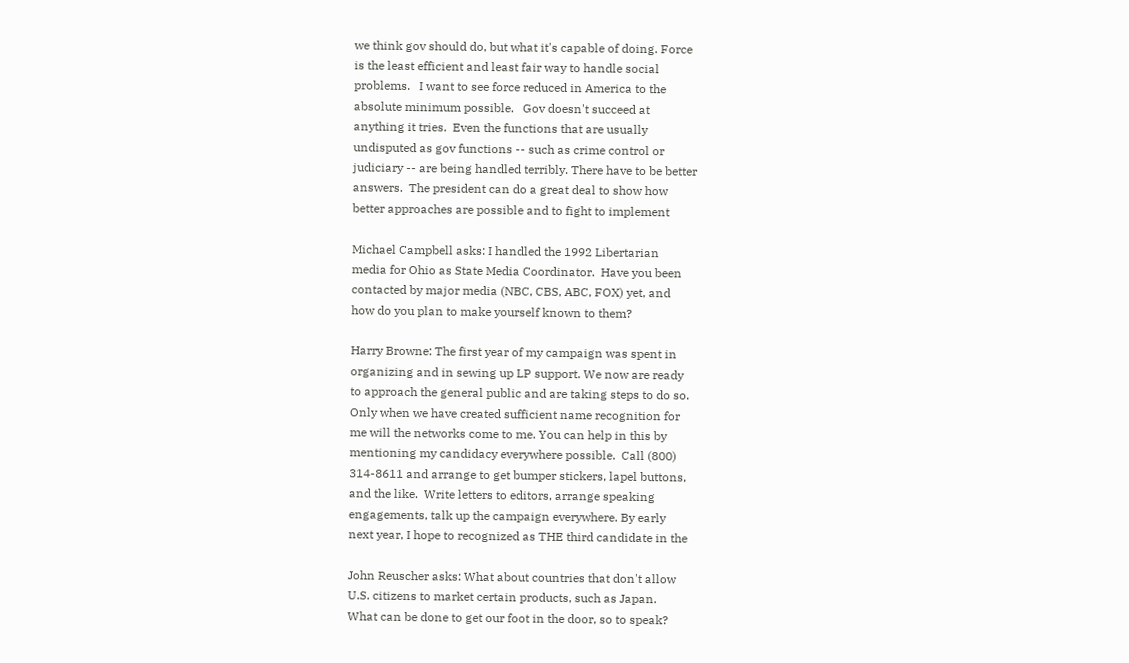we think gov should do, but what it's capable of doing. Force
is the least efficient and least fair way to handle social
problems.   I want to see force reduced in America to the
absolute minimum possible.   Gov doesn't succeed at
anything it tries.  Even the functions that are usually
undisputed as gov functions -- such as crime control or
judiciary -- are being handled terribly. There have to be better
answers.  The president can do a great deal to show how
better approaches are possible and to fight to implement

Michael Campbell asks: I handled the 1992 Libertarian
media for Ohio as State Media Coordinator.  Have you been
contacted by major media (NBC, CBS, ABC, FOX) yet, and
how do you plan to make yourself known to them?

Harry Browne: The first year of my campaign was spent in
organizing and in sewing up LP support. We now are ready
to approach the general public and are taking steps to do so.
Only when we have created sufficient name recognition for
me will the networks come to me. You can help in this by
mentioning my candidacy everywhere possible.  Call (800)
314-8611 and arrange to get bumper stickers, lapel buttons,
and the like.  Write letters to editors, arrange speaking
engagements, talk up the campaign everywhere. By early
next year, I hope to recognized as THE third candidate in the

John Reuscher asks: What about countries that don't allow
U.S. citizens to market certain products, such as Japan.
What can be done to get our foot in the door, so to speak?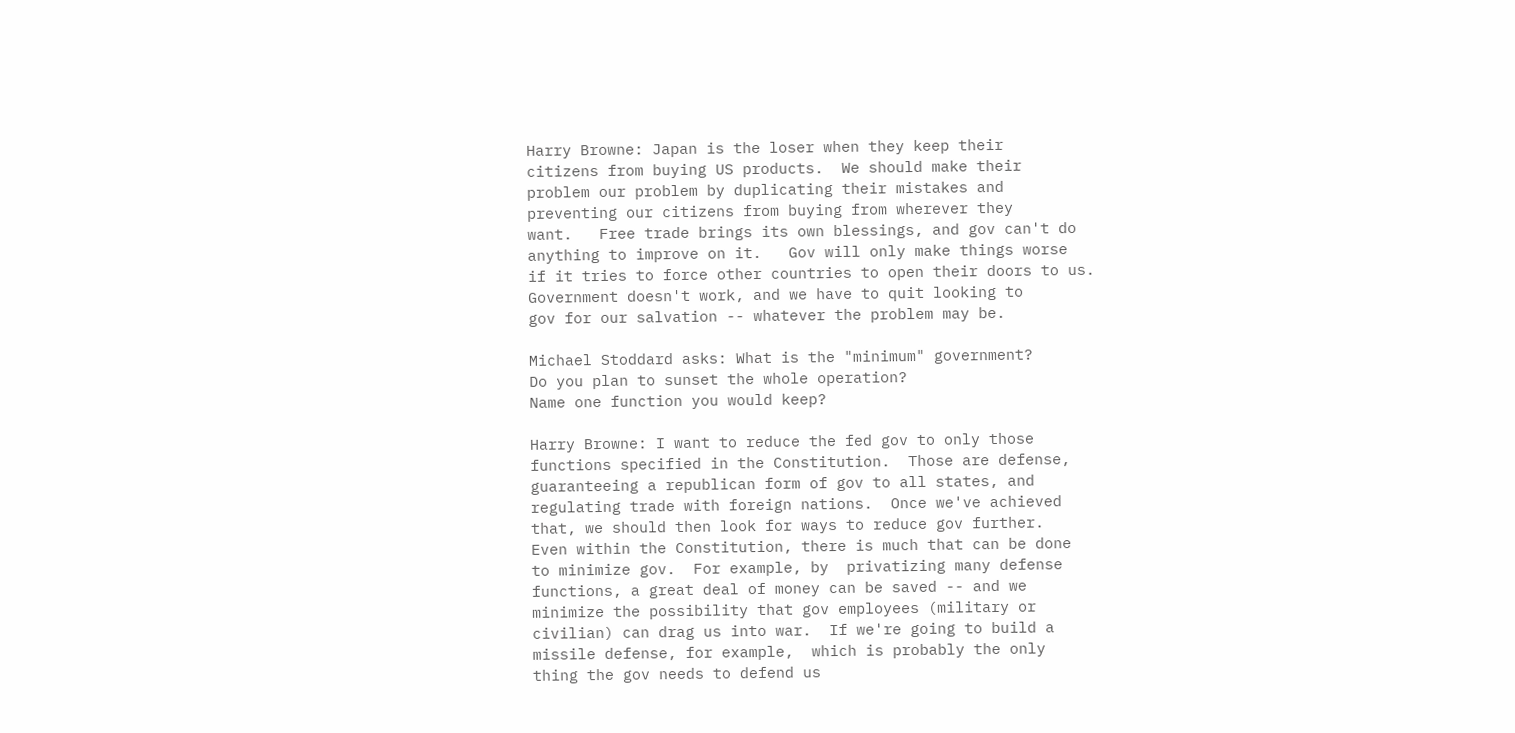Harry Browne: Japan is the loser when they keep their
citizens from buying US products.  We should make their
problem our problem by duplicating their mistakes and
preventing our citizens from buying from wherever they
want.   Free trade brings its own blessings, and gov can't do
anything to improve on it.   Gov will only make things worse
if it tries to force other countries to open their doors to us.
Government doesn't work, and we have to quit looking to
gov for our salvation -- whatever the problem may be.

Michael Stoddard asks: What is the "minimum" government?
Do you plan to sunset the whole operation?
Name one function you would keep?

Harry Browne: I want to reduce the fed gov to only those
functions specified in the Constitution.  Those are defense,
guaranteeing a republican form of gov to all states, and
regulating trade with foreign nations.  Once we've achieved
that, we should then look for ways to reduce gov further.
Even within the Constitution, there is much that can be done
to minimize gov.  For example, by  privatizing many defense
functions, a great deal of money can be saved -- and we
minimize the possibility that gov employees (military or
civilian) can drag us into war.  If we're going to build a
missile defense, for example,  which is probably the only
thing the gov needs to defend us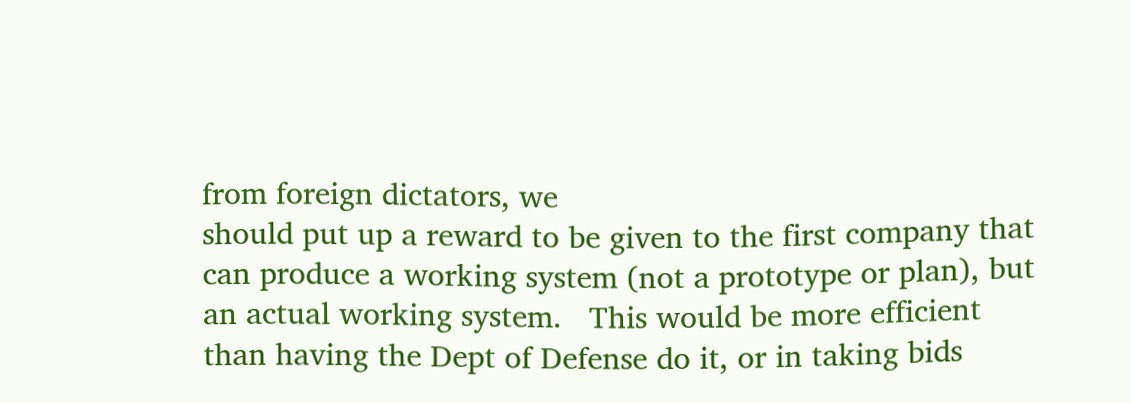from foreign dictators, we
should put up a reward to be given to the first company that
can produce a working system (not a prototype or plan), but
an actual working system.   This would be more efficient
than having the Dept of Defense do it, or in taking bids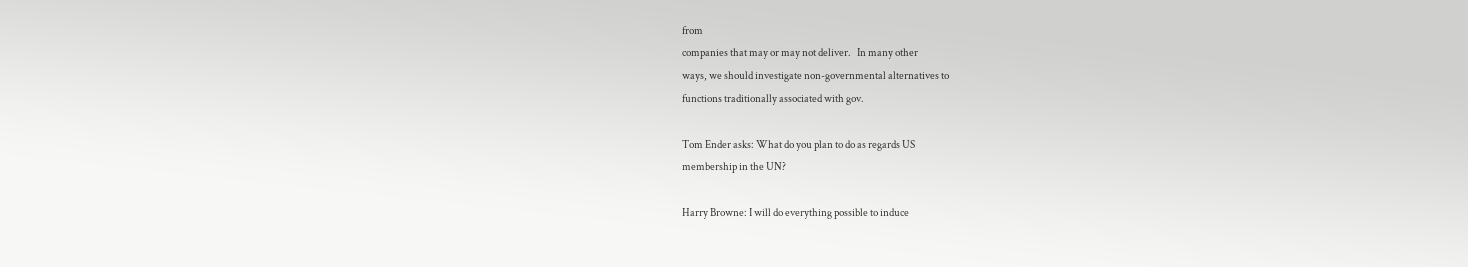from
companies that may or may not deliver.   In many other
ways, we should investigate non-governmental alternatives to
functions traditionally associated with gov.

Tom Ender asks: What do you plan to do as regards US
membership in the UN?

Harry Browne: I will do everything possible to induce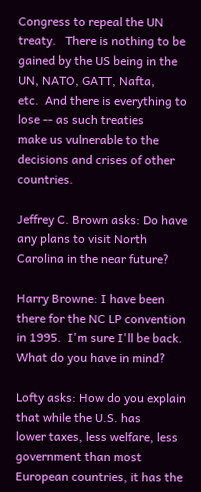Congress to repeal the UN treaty.   There is nothing to be
gained by the US being in the UN, NATO, GATT, Nafta,
etc.  And there is everything to lose -- as such treaties
make us vulnerable to the decisions and crises of other countries.

Jeffrey C. Brown asks: Do have any plans to visit North
Carolina in the near future?

Harry Browne: I have been there for the NC LP convention
in 1995.  I'm sure I'll be back.  What do you have in mind?

Lofty asks: How do you explain that while the U.S. has
lower taxes, less welfare, less government than most
European countries, it has the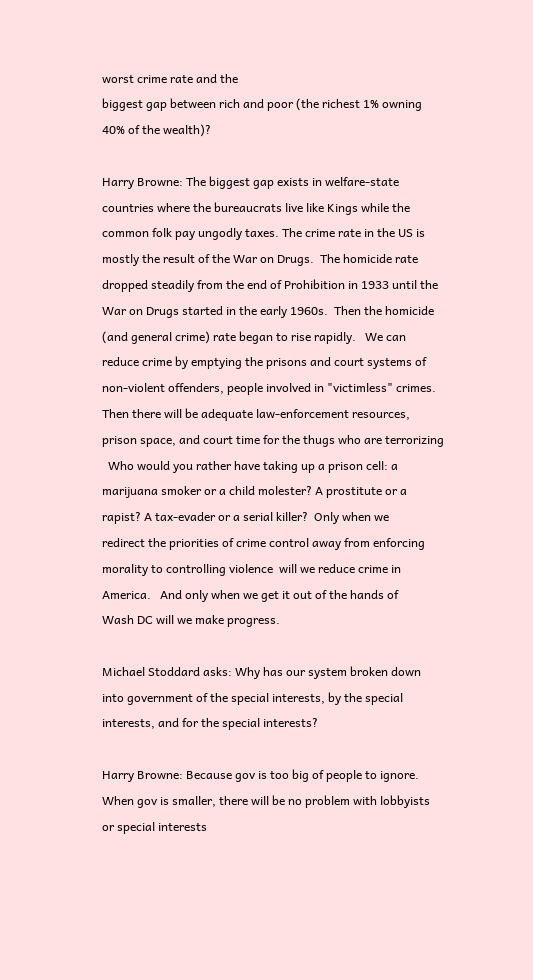worst crime rate and the
biggest gap between rich and poor (the richest 1% owning
40% of the wealth)?

Harry Browne: The biggest gap exists in welfare-state
countries where the bureaucrats live like Kings while the
common folk pay ungodly taxes. The crime rate in the US is
mostly the result of the War on Drugs.  The homicide rate
dropped steadily from the end of Prohibition in 1933 until the
War on Drugs started in the early 1960s.  Then the homicide
(and general crime) rate began to rise rapidly.   We can
reduce crime by emptying the prisons and court systems of
non-violent offenders, people involved in "victimless" crimes.
Then there will be adequate law-enforcement resources,
prison space, and court time for the thugs who are terrorizing
  Who would you rather have taking up a prison cell: a
marijuana smoker or a child molester? A prostitute or a
rapist? A tax-evader or a serial killer?  Only when we
redirect the priorities of crime control away from enforcing
morality to controlling violence  will we reduce crime in
America.   And only when we get it out of the hands of
Wash DC will we make progress.

Michael Stoddard asks: Why has our system broken down
into government of the special interests, by the special
interests, and for the special interests?

Harry Browne: Because gov is too big of people to ignore.
When gov is smaller, there will be no problem with lobbyists
or special interests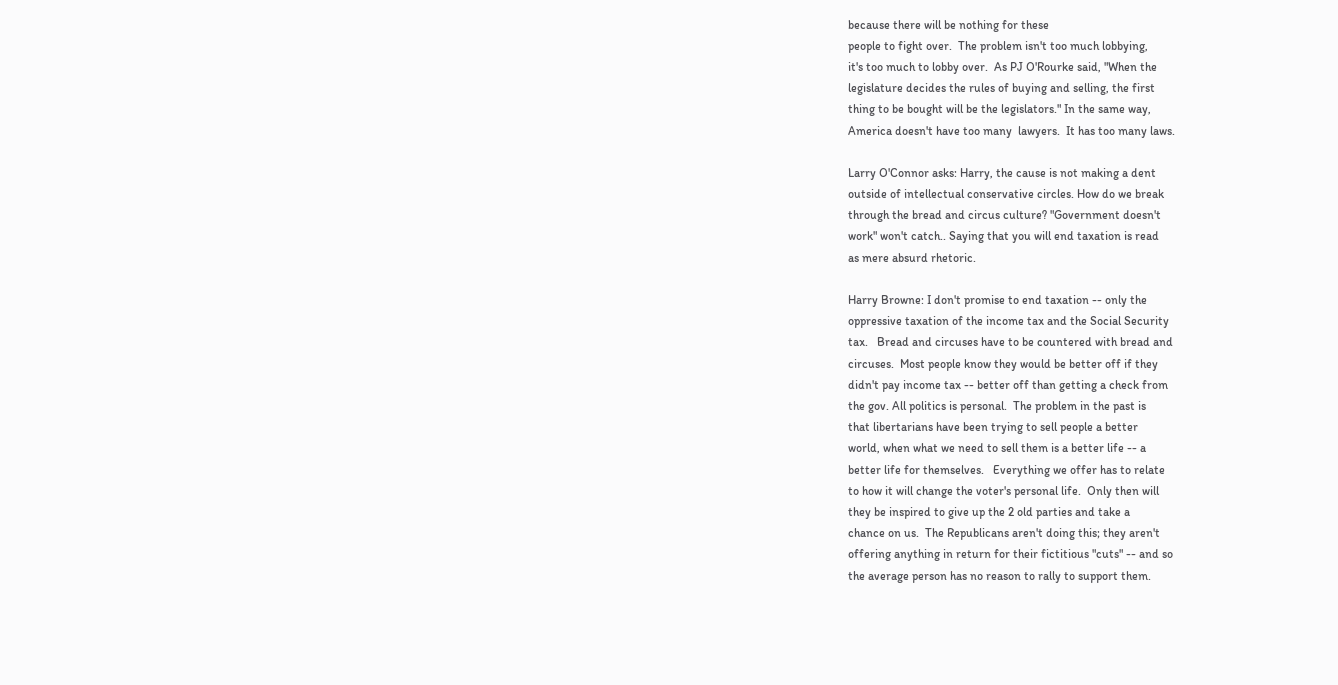because there will be nothing for these
people to fight over.  The problem isn't too much lobbying,
it's too much to lobby over.  As PJ O'Rourke said, "When the
legislature decides the rules of buying and selling, the first
thing to be bought will be the legislators." In the same way,
America doesn't have too many  lawyers.  It has too many laws.

Larry O'Connor asks: Harry, the cause is not making a dent
outside of intellectual conservative circles. How do we break
through the bread and circus culture? "Government doesn't
work" won't catch.. Saying that you will end taxation is read
as mere absurd rhetoric.

Harry Browne: I don't promise to end taxation -- only the
oppressive taxation of the income tax and the Social Security
tax.   Bread and circuses have to be countered with bread and
circuses.  Most people know they would be better off if they
didn't pay income tax -- better off than getting a check from
the gov. All politics is personal.  The problem in the past is
that libertarians have been trying to sell people a better
world, when what we need to sell them is a better life -- a
better life for themselves.   Everything we offer has to relate
to how it will change the voter's personal life.  Only then will
they be inspired to give up the 2 old parties and take a
chance on us.  The Republicans aren't doing this; they aren't
offering anything in return for their fictitious "cuts" -- and so
the average person has no reason to rally to support them.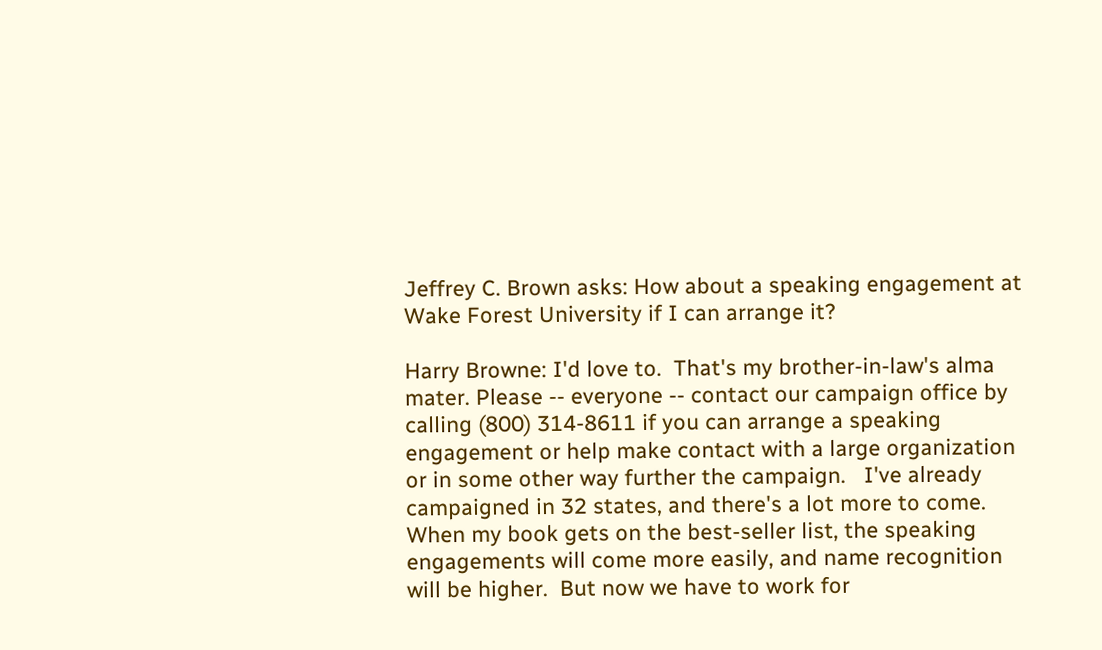Jeffrey C. Brown asks: How about a speaking engagement at
Wake Forest University if I can arrange it?

Harry Browne: I'd love to.  That's my brother-in-law's alma
mater. Please -- everyone -- contact our campaign office by
calling (800) 314-8611 if you can arrange a speaking
engagement or help make contact with a large organization
or in some other way further the campaign.   I've already
campaigned in 32 states, and there's a lot more to come.
When my book gets on the best-seller list, the speaking
engagements will come more easily, and name recognition
will be higher.  But now we have to work for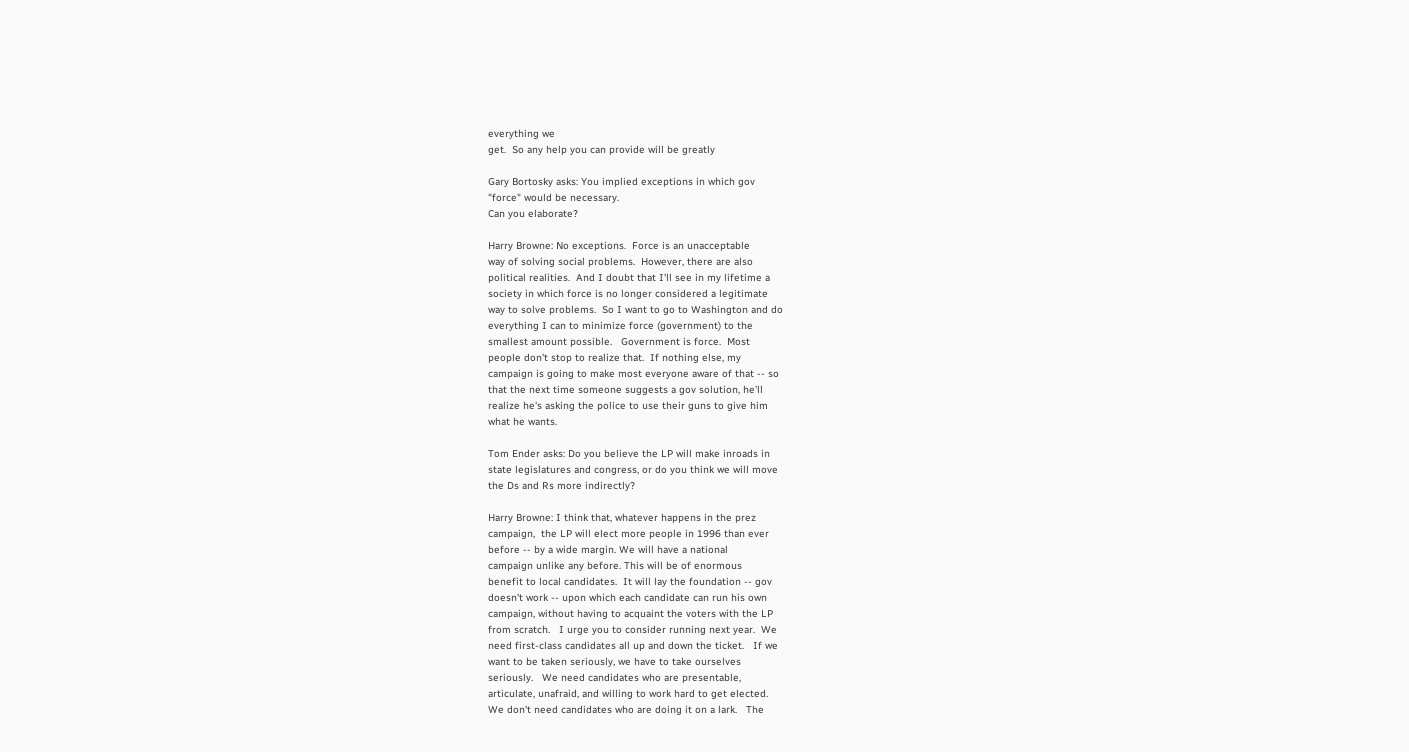everything we
get.  So any help you can provide will be greatly

Gary Bortosky asks: You implied exceptions in which gov
"force" would be necessary.
Can you elaborate?

Harry Browne: No exceptions.  Force is an unacceptable
way of solving social problems.  However, there are also
political realities.  And I doubt that I'll see in my lifetime a
society in which force is no longer considered a legitimate
way to solve problems.  So I want to go to Washington and do
everything I can to minimize force (government) to the
smallest amount possible.   Government is force.  Most
people don't stop to realize that.  If nothing else, my
campaign is going to make most everyone aware of that -- so
that the next time someone suggests a gov solution, he'll
realize he's asking the police to use their guns to give him
what he wants.

Tom Ender asks: Do you believe the LP will make inroads in
state legislatures and congress, or do you think we will move
the Ds and Rs more indirectly?

Harry Browne: I think that, whatever happens in the prez
campaign,  the LP will elect more people in 1996 than ever
before -- by a wide margin. We will have a national
campaign unlike any before. This will be of enormous
benefit to local candidates.  It will lay the foundation -- gov
doesn't work -- upon which each candidate can run his own
campaign, without having to acquaint the voters with the LP
from scratch.   I urge you to consider running next year.  We
need first-class candidates all up and down the ticket.   If we
want to be taken seriously, we have to take ourselves
seriously.   We need candidates who are presentable,
articulate, unafraid, and willing to work hard to get elected.
We don't need candidates who are doing it on a lark.   The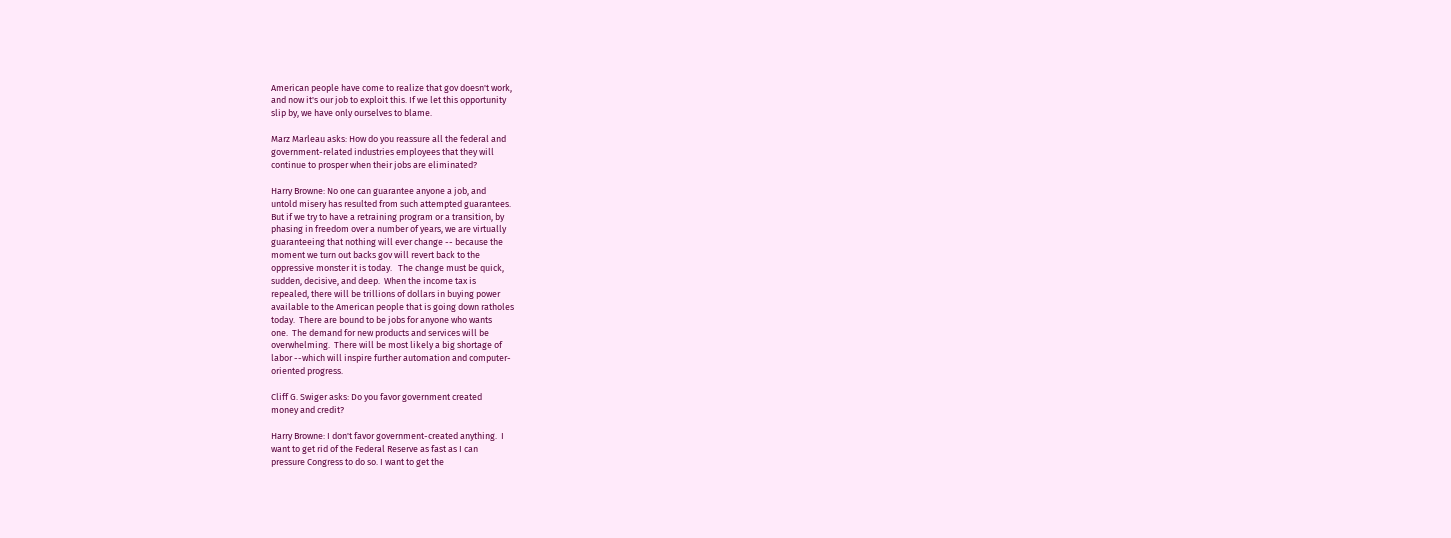American people have come to realize that gov doesn't work,
and now it's our job to exploit this. If we let this opportunity
slip by, we have only ourselves to blame.

Marz Marleau asks: How do you reassure all the federal and
government-related industries employees that they will
continue to prosper when their jobs are eliminated?

Harry Browne: No one can guarantee anyone a job, and
untold misery has resulted from such attempted guarantees.
But if we try to have a retraining program or a transition, by
phasing in freedom over a number of years, we are virtually
guaranteeing that nothing will ever change -- because the
moment we turn out backs gov will revert back to the
oppressive monster it is today.   The change must be quick,
sudden, decisive, and deep.  When the income tax is
repealed, there will be trillions of dollars in buying power
available to the American people that is going down ratholes
today.  There are bound to be jobs for anyone who wants
one.  The demand for new products and services will be
overwhelming.  There will be most likely a big shortage of
labor --which will inspire further automation and computer-
oriented progress.

Cliff G. Swiger asks: Do you favor government created
money and credit?

Harry Browne: I don't favor government-created anything.  I
want to get rid of the Federal Reserve as fast as I can
pressure Congress to do so. I want to get the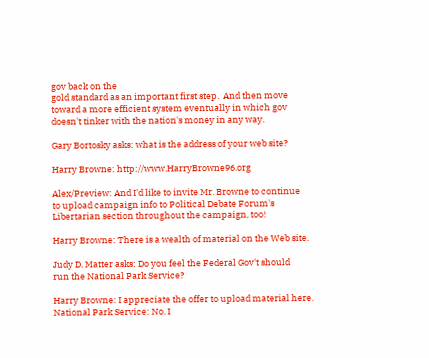gov back on the
gold standard as an important first step.  And then move
toward a more efficient system eventually in which gov
doesn't tinker with the nation's money in any way.

Gary Bortosky asks: what is the address of your web site?

Harry Browne: http://www.HarryBrowne96.org

Alex/Preview: And I'd like to invite Mr. Browne to continue
to upload campaign info to Political Debate Forum's
Libertarian section throughout the campaign, too!

Harry Browne: There is a wealth of material on the Web site.

Judy D. Matter asks: Do you feel the Federal Gov't should
run the National Park Service?

Harry Browne: I appreciate the offer to upload material here.
National Park Service: No. I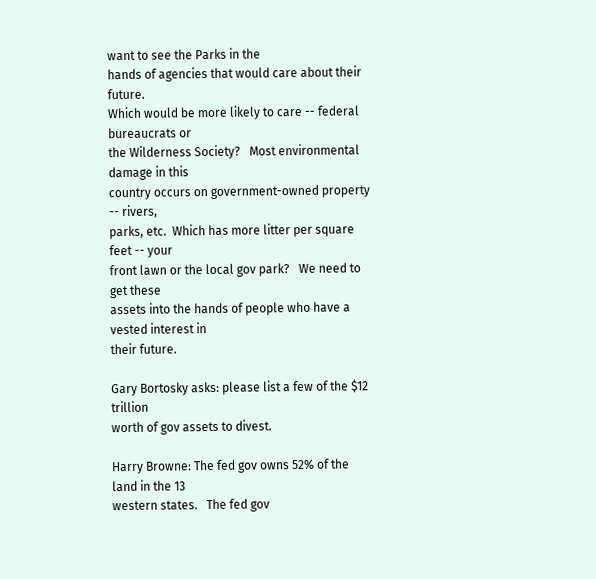want to see the Parks in the
hands of agencies that would care about their future.
Which would be more likely to care -- federal bureaucrats or
the Wilderness Society?   Most environmental damage in this
country occurs on government-owned property -- rivers,
parks, etc.  Which has more litter per square feet -- your
front lawn or the local gov park?   We need to get these
assets into the hands of people who have a vested interest in
their future.

Gary Bortosky asks: please list a few of the $12 trillion
worth of gov assets to divest.

Harry Browne: The fed gov owns 52% of the land in the 13
western states.   The fed gov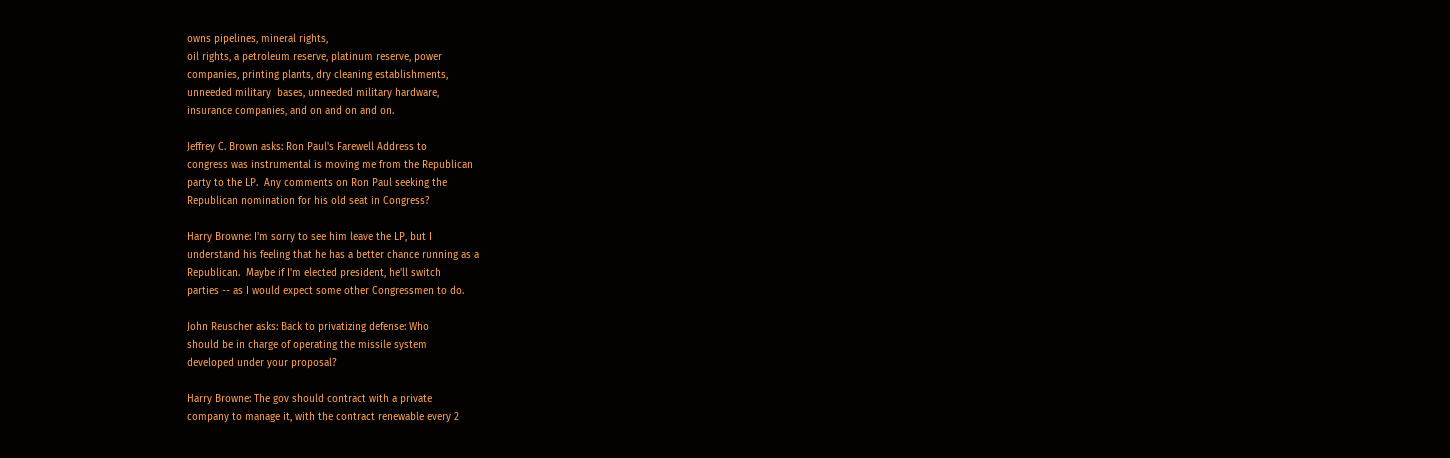owns pipelines, mineral rights,
oil rights, a petroleum reserve, platinum reserve, power
companies, printing plants, dry cleaning establishments,
unneeded military  bases, unneeded military hardware,
insurance companies, and on and on and on.

Jeffrey C. Brown asks: Ron Paul's Farewell Address to
congress was instrumental is moving me from the Republican
party to the LP.  Any comments on Ron Paul seeking the
Republican nomination for his old seat in Congress?

Harry Browne: I'm sorry to see him leave the LP, but I
understand his feeling that he has a better chance running as a
Republican.  Maybe if I'm elected president, he'll switch
parties -- as I would expect some other Congressmen to do.

John Reuscher asks: Back to privatizing defense: Who
should be in charge of operating the missile system
developed under your proposal?

Harry Browne: The gov should contract with a private
company to manage it, with the contract renewable every 2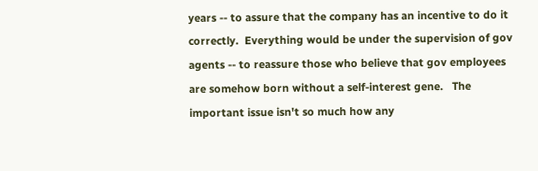years -- to assure that the company has an incentive to do it
correctly.  Everything would be under the supervision of gov
agents -- to reassure those who believe that gov employees
are somehow born without a self-interest gene.   The
important issue isn't so much how any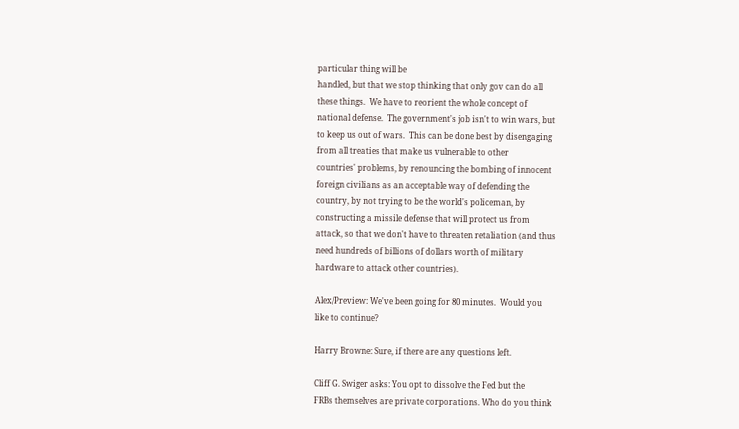particular thing will be
handled, but that we stop thinking that only gov can do all
these things.  We have to reorient the whole concept of
national defense.  The government's job isn't to win wars, but
to keep us out of wars.  This can be done best by disengaging
from all treaties that make us vulnerable to other
countries' problems, by renouncing the bombing of innocent
foreign civilians as an acceptable way of defending the
country, by not trying to be the world's policeman, by
constructing a missile defense that will protect us from
attack, so that we don't have to threaten retaliation (and thus
need hundreds of billions of dollars worth of military
hardware to attack other countries).

Alex/Preview: We've been going for 80 minutes.  Would you
like to continue?

Harry Browne: Sure, if there are any questions left.

Cliff G. Swiger asks: You opt to dissolve the Fed but the
FRBs themselves are private corporations. Who do you think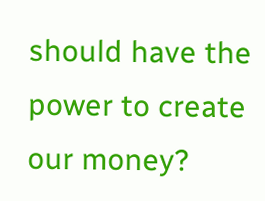should have the power to create our money?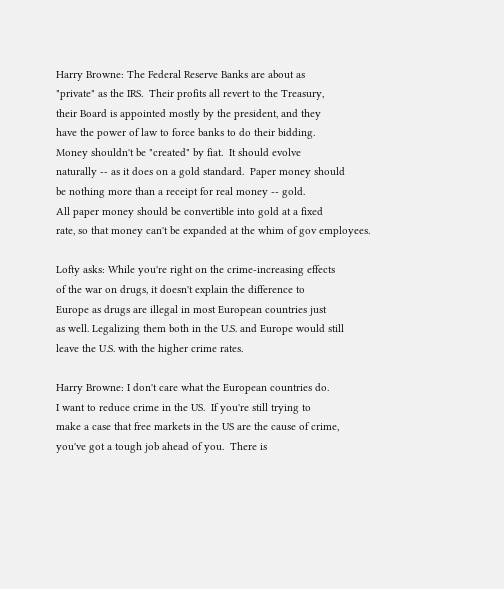Harry Browne: The Federal Reserve Banks are about as
"private" as the IRS.  Their profits all revert to the Treasury,
their Board is appointed mostly by the president, and they
have the power of law to force banks to do their bidding.
Money shouldn't be "created" by fiat.  It should evolve
naturally -- as it does on a gold standard.  Paper money should
be nothing more than a receipt for real money -- gold.
All paper money should be convertible into gold at a fixed
rate, so that money can't be expanded at the whim of gov employees.

Lofty asks: While you're right on the crime-increasing effects
of the war on drugs, it doesn't explain the difference to
Europe as drugs are illegal in most European countries just
as well. Legalizing them both in the U.S. and Europe would still
leave the U.S. with the higher crime rates.

Harry Browne: I don't care what the European countries do.
I want to reduce crime in the US.  If you're still trying to
make a case that free markets in the US are the cause of crime,
you've got a tough job ahead of you.  There is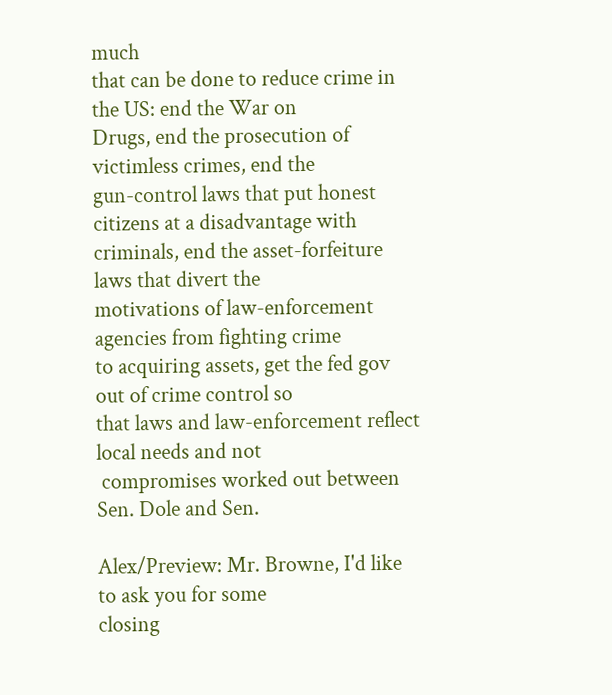much
that can be done to reduce crime in the US: end the War on
Drugs, end the prosecution of victimless crimes, end the
gun-control laws that put honest citizens at a disadvantage with
criminals, end the asset-forfeiture laws that divert the
motivations of law-enforcement agencies from fighting crime
to acquiring assets, get the fed gov out of crime control so
that laws and law-enforcement reflect local needs and not
 compromises worked out between Sen. Dole and Sen.

Alex/Preview: Mr. Browne, I'd like to ask you for some
closing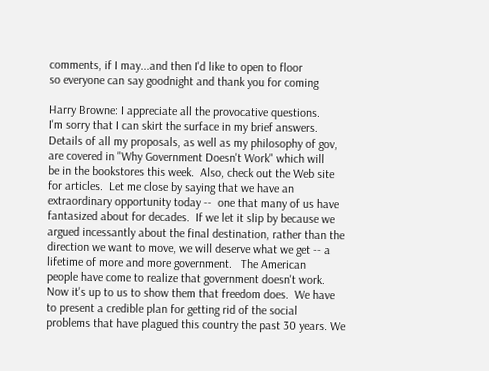comments, if I may...and then I'd like to open to floor
so everyone can say goodnight and thank you for coming

Harry Browne: I appreciate all the provocative questions.
I'm sorry that I can skirt the surface in my brief answers.
Details of all my proposals, as well as my philosophy of gov,
are covered in "Why Government Doesn't Work" which will
be in the bookstores this week.  Also, check out the Web site
for articles.  Let me close by saying that we have an
extraordinary opportunity today --  one that many of us have
fantasized about for decades.  If we let it slip by because we
argued incessantly about the final destination, rather than the
direction we want to move, we will deserve what we get -- a
lifetime of more and more government.   The American
people have come to realize that government doesn't work.
Now it's up to us to show them that freedom does.  We have
to present a credible plan for getting rid of the social
problems that have plagued this country the past 30 years. We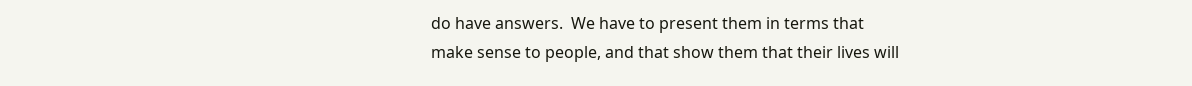do have answers.  We have to present them in terms that
make sense to people, and that show them that their lives will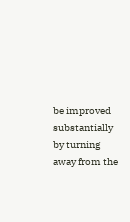be improved substantially by turning away from the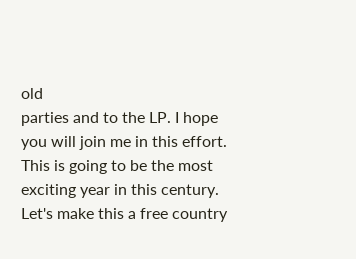old
parties and to the LP. I hope you will join me in this effort.
This is going to be the most exciting year in this century.
Let's make this a free country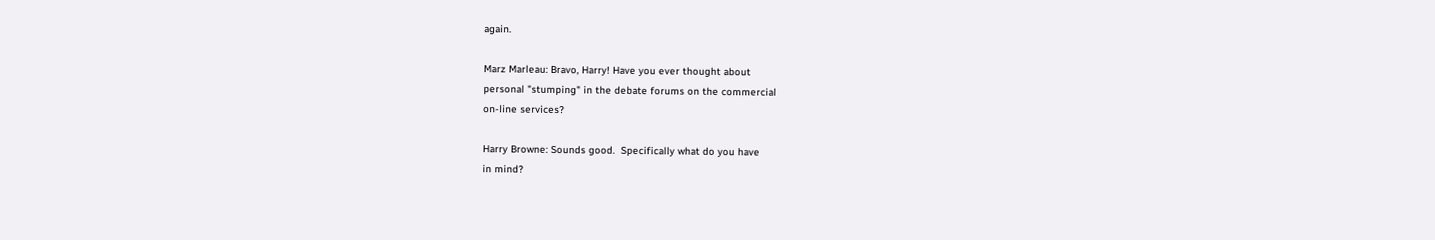again.

Marz Marleau: Bravo, Harry! Have you ever thought about
personal "stumping" in the debate forums on the commercial
on-line services?

Harry Browne: Sounds good.  Specifically what do you have
in mind?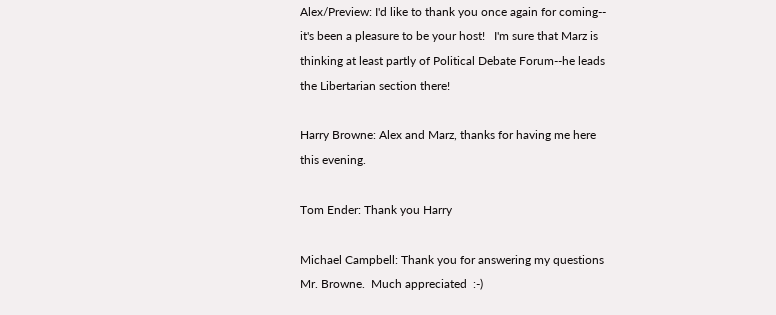Alex/Preview: I'd like to thank you once again for coming--
it's been a pleasure to be your host!   I'm sure that Marz is
thinking at least partly of Political Debate Forum--he leads
the Libertarian section there!

Harry Browne: Alex and Marz, thanks for having me here
this evening.

Tom Ender: Thank you Harry

Michael Campbell: Thank you for answering my questions
Mr. Browne.  Much appreciated  :-)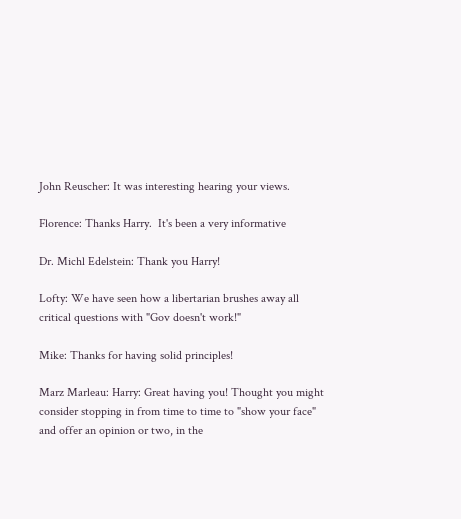John Reuscher: It was interesting hearing your views.

Florence: Thanks Harry.  It's been a very informative

Dr. Michl Edelstein: Thank you Harry!

Lofty: We have seen how a libertarian brushes away all
critical questions with "Gov doesn't work!"

Mike: Thanks for having solid principles!

Marz Marleau: Harry: Great having you! Thought you might
consider stopping in from time to time to "show your face"
and offer an opinion or two, in the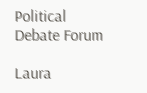Political Debate Forum

Laura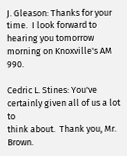J. Gleason: Thanks for your time.  I look forward to
hearing you tomorrow morning on Knoxville's AM 990.

Cedric L. Stines: You've certainly given all of us a lot to
think about.  Thank you, Mr. Brown.